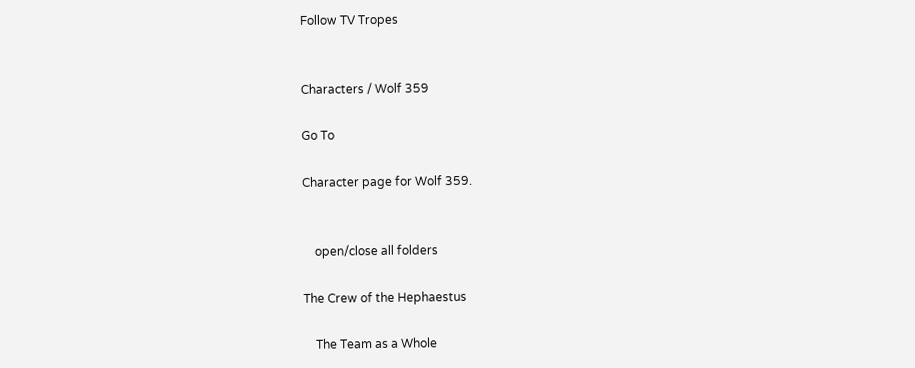Follow TV Tropes


Characters / Wolf 359

Go To

Character page for Wolf 359.


    open/close all folders

The Crew of the Hephaestus

    The Team as a Whole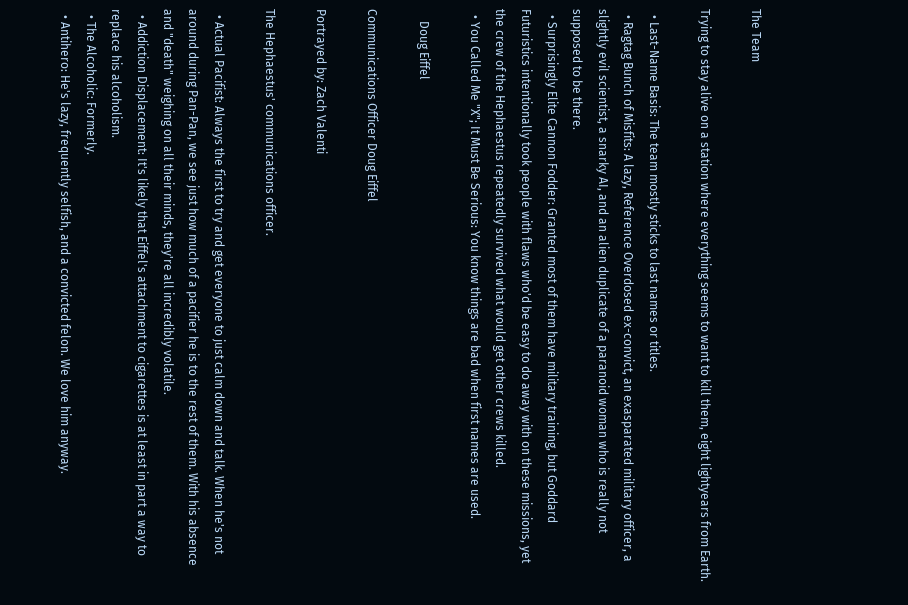The Team

Trying to stay alive on a station where everything seems to want to kill them, eight lightyears from Earth.

  • Last-Name Basis: The team mostly sticks to last names or titles.
  • Ragtag Bunch of Misfits: A lazy, Reference Overdosed ex-convict, an exasparated military officer, a slightly evil scientist, a snarky AI, and an alien duplicate of a paranoid woman who is really not supposed to be there.
  • Surprisingly Elite Cannon Fodder: Granted most of them have military training, but Goddard Futuristics intentionally took people with flaws who'd be easy to do away with on these missions, yet the crew of the Hephaestus repeatedly survived what would get other crews killed.
  • You Called Me "X"; It Must Be Serious: You know things are bad when first names are used.

    Doug Eiffel

Communications Officer Doug Eiffel

Portrayed by: Zach Valenti

The Hephaestus' communications officer.

  • Actual Pacifist: Always the first to try and get everyone to just calm down and talk. When he's not around during Pan-Pan, we see just how much of a pacifier he is to the rest of them. With his absence and "death" weighing on all their minds, they're all incredibly volatile.
  • Addiction Displacement: It's likely that Eiffel's attachment to cigarettes is at least in part a way to replace his alcoholism.
  • The Alcoholic: Formerly.
  • Antihero: He's lazy, frequently selfish, and a convicted felon. We love him anyway.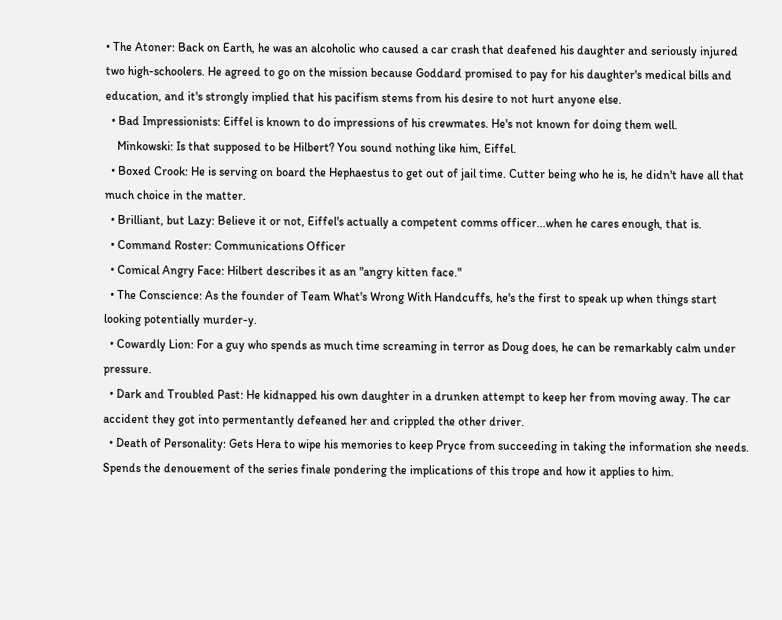• The Atoner: Back on Earth, he was an alcoholic who caused a car crash that deafened his daughter and seriously injured two high-schoolers. He agreed to go on the mission because Goddard promised to pay for his daughter's medical bills and education, and it's strongly implied that his pacifism stems from his desire to not hurt anyone else.
  • Bad Impressionists: Eiffel is known to do impressions of his crewmates. He's not known for doing them well.
    Minkowski: Is that supposed to be Hilbert? You sound nothing like him, Eiffel.
  • Boxed Crook: He is serving on board the Hephaestus to get out of jail time. Cutter being who he is, he didn't have all that much choice in the matter.
  • Brilliant, but Lazy: Believe it or not, Eiffel's actually a competent comms officer...when he cares enough, that is.
  • Command Roster: Communications Officer
  • Comical Angry Face: Hilbert describes it as an "angry kitten face."
  • The Conscience: As the founder of Team What's Wrong With Handcuffs, he's the first to speak up when things start looking potentially murder-y.
  • Cowardly Lion: For a guy who spends as much time screaming in terror as Doug does, he can be remarkably calm under pressure.
  • Dark and Troubled Past: He kidnapped his own daughter in a drunken attempt to keep her from moving away. The car accident they got into permentantly defeaned her and crippled the other driver.
  • Death of Personality: Gets Hera to wipe his memories to keep Pryce from succeeding in taking the information she needs. Spends the denouement of the series finale pondering the implications of this trope and how it applies to him.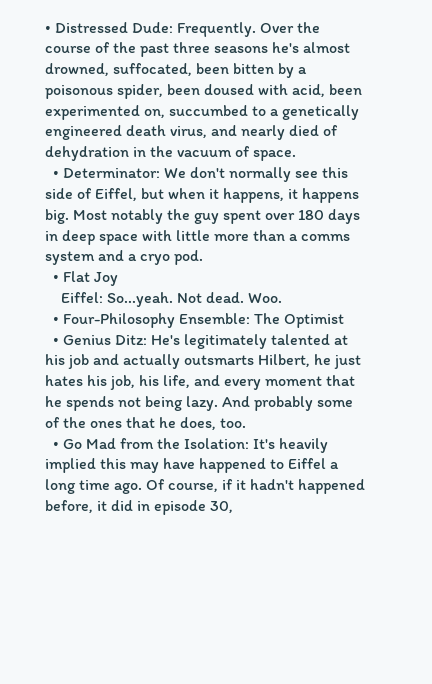• Distressed Dude: Frequently. Over the course of the past three seasons he's almost drowned, suffocated, been bitten by a poisonous spider, been doused with acid, been experimented on, succumbed to a genetically engineered death virus, and nearly died of dehydration in the vacuum of space.
  • Determinator: We don't normally see this side of Eiffel, but when it happens, it happens big. Most notably the guy spent over 180 days in deep space with little more than a comms system and a cryo pod.
  • Flat Joy
    Eiffel: So...yeah. Not dead. Woo.
  • Four-Philosophy Ensemble: The Optimist
  • Genius Ditz: He's legitimately talented at his job and actually outsmarts Hilbert, he just hates his job, his life, and every moment that he spends not being lazy. And probably some of the ones that he does, too.
  • Go Mad from the Isolation: It's heavily implied this may have happened to Eiffel a long time ago. Of course, if it hadn't happened before, it did in episode 30,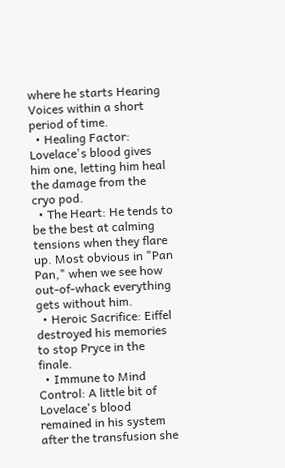where he starts Hearing Voices within a short period of time.
  • Healing Factor: Lovelace's blood gives him one, letting him heal the damage from the cryo pod.
  • The Heart: He tends to be the best at calming tensions when they flare up. Most obvious in "Pan Pan," when we see how out-of-whack everything gets without him.
  • Heroic Sacrifice: Eiffel destroyed his memories to stop Pryce in the finale.
  • Immune to Mind Control: A little bit of Lovelace's blood remained in his system after the transfusion she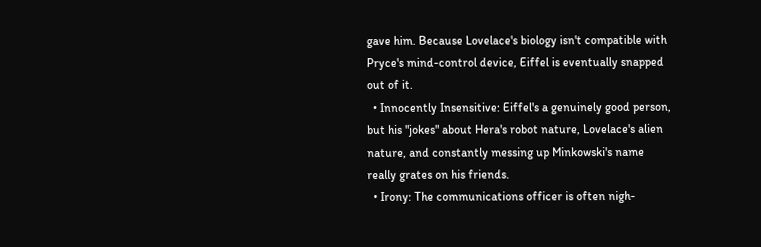gave him. Because Lovelace's biology isn't compatible with Pryce's mind-control device, Eiffel is eventually snapped out of it.
  • Innocently Insensitive: Eiffel's a genuinely good person, but his "jokes" about Hera's robot nature, Lovelace's alien nature, and constantly messing up Minkowski's name really grates on his friends.
  • Irony: The communications officer is often nigh-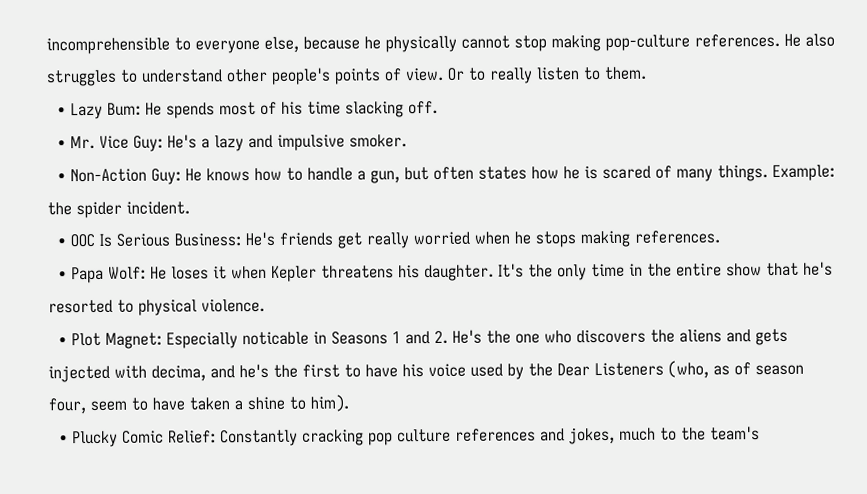incomprehensible to everyone else, because he physically cannot stop making pop-culture references. He also struggles to understand other people's points of view. Or to really listen to them.
  • Lazy Bum: He spends most of his time slacking off.
  • Mr. Vice Guy: He's a lazy and impulsive smoker.
  • Non-Action Guy: He knows how to handle a gun, but often states how he is scared of many things. Example: the spider incident.
  • OOC Is Serious Business: He's friends get really worried when he stops making references.
  • Papa Wolf: He loses it when Kepler threatens his daughter. It's the only time in the entire show that he's resorted to physical violence.
  • Plot Magnet: Especially noticable in Seasons 1 and 2. He's the one who discovers the aliens and gets injected with decima, and he's the first to have his voice used by the Dear Listeners (who, as of season four, seem to have taken a shine to him).
  • Plucky Comic Relief: Constantly cracking pop culture references and jokes, much to the team's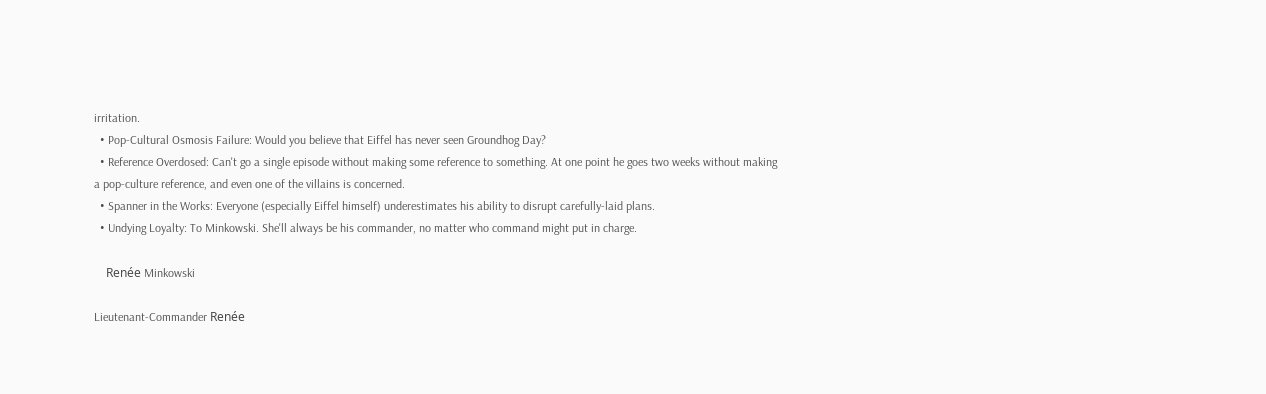irritation.
  • Pop-Cultural Osmosis Failure: Would you believe that Eiffel has never seen Groundhog Day?
  • Reference Overdosed: Can't go a single episode without making some reference to something. At one point he goes two weeks without making a pop-culture reference, and even one of the villains is concerned.
  • Spanner in the Works: Everyone (especially Eiffel himself) underestimates his ability to disrupt carefully-laid plans.
  • Undying Loyalty: To Minkowski. She'll always be his commander, no matter who command might put in charge.

    Renée Minkowski

Lieutenant-Commander Renée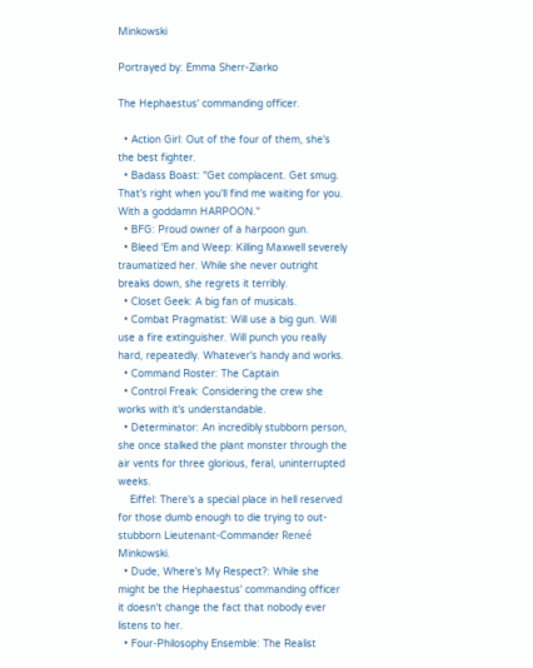Minkowski

Portrayed by: Emma Sherr-Ziarko

The Hephaestus' commanding officer.

  • Action Girl: Out of the four of them, she's the best fighter.
  • Badass Boast: "Get complacent. Get smug. That's right when you'll find me waiting for you. With a goddamn HARPOON."
  • BFG: Proud owner of a harpoon gun.
  • Bleed 'Em and Weep: Killing Maxwell severely traumatized her. While she never outright breaks down, she regrets it terribly.
  • Closet Geek: A big fan of musicals.
  • Combat Pragmatist: Will use a big gun. Will use a fire extinguisher. Will punch you really hard, repeatedly. Whatever's handy and works.
  • Command Roster: The Captain
  • Control Freak: Considering the crew she works with it's understandable.
  • Determinator: An incredibly stubborn person, she once stalked the plant monster through the air vents for three glorious, feral, uninterrupted weeks.
    Eiffel: There's a special place in hell reserved for those dumb enough to die trying to out-stubborn Lieutenant-Commander Reneé Minkowski.
  • Dude, Where's My Respect?: While she might be the Hephaestus' commanding officer it doesn't change the fact that nobody ever listens to her.
  • Four-Philosophy Ensemble: The Realist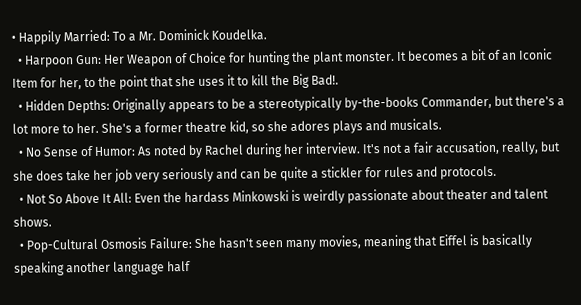• Happily Married: To a Mr. Dominick Koudelka.
  • Harpoon Gun: Her Weapon of Choice for hunting the plant monster. It becomes a bit of an Iconic Item for her, to the point that she uses it to kill the Big Bad!.
  • Hidden Depths: Originally appears to be a stereotypically by-the-books Commander, but there's a lot more to her. She's a former theatre kid, so she adores plays and musicals.
  • No Sense of Humor: As noted by Rachel during her interview. It's not a fair accusation, really, but she does take her job very seriously and can be quite a stickler for rules and protocols.
  • Not So Above It All: Even the hardass Minkowski is weirdly passionate about theater and talent shows.
  • Pop-Cultural Osmosis Failure: She hasn't seen many movies, meaning that Eiffel is basically speaking another language half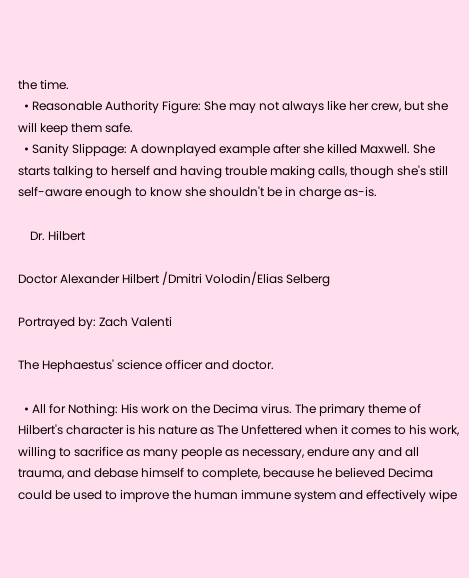the time.
  • Reasonable Authority Figure: She may not always like her crew, but she will keep them safe.
  • Sanity Slippage: A downplayed example after she killed Maxwell. She starts talking to herself and having trouble making calls, though she's still self-aware enough to know she shouldn't be in charge as-is.

    Dr. Hilbert

Doctor Alexander Hilbert /Dmitri Volodin/Elias Selberg

Portrayed by: Zach Valenti

The Hephaestus' science officer and doctor.

  • All for Nothing: His work on the Decima virus. The primary theme of Hilbert's character is his nature as The Unfettered when it comes to his work, willing to sacrifice as many people as necessary, endure any and all trauma, and debase himself to complete, because he believed Decima could be used to improve the human immune system and effectively wipe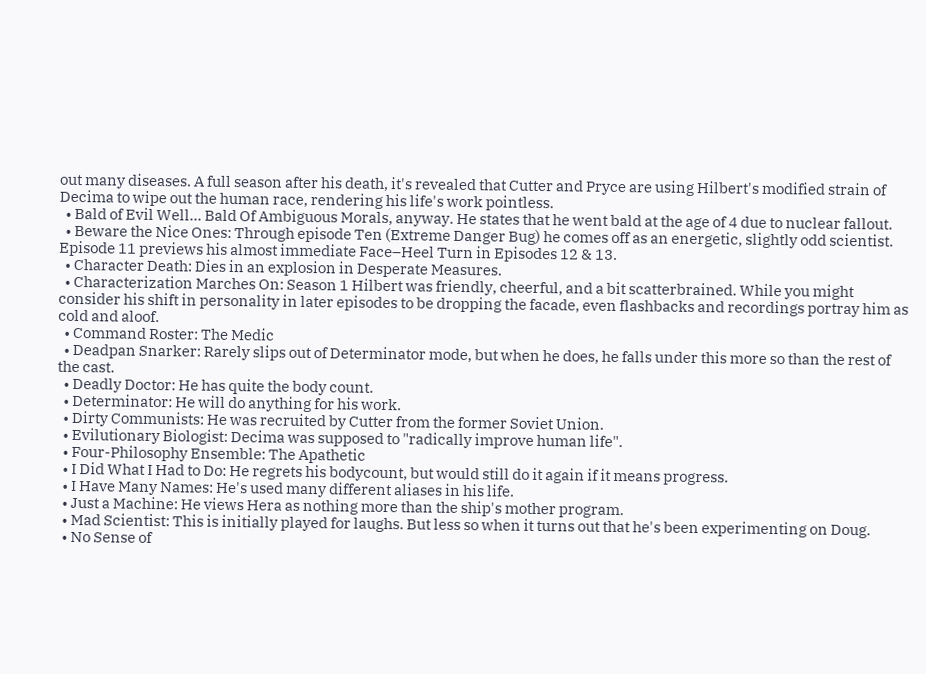out many diseases. A full season after his death, it's revealed that Cutter and Pryce are using Hilbert's modified strain of Decima to wipe out the human race, rendering his life's work pointless.
  • Bald of Evil Well... Bald Of Ambiguous Morals, anyway. He states that he went bald at the age of 4 due to nuclear fallout.
  • Beware the Nice Ones: Through episode Ten (Extreme Danger Bug) he comes off as an energetic, slightly odd scientist. Episode 11 previews his almost immediate Face–Heel Turn in Episodes 12 & 13.
  • Character Death: Dies in an explosion in Desperate Measures.
  • Characterization Marches On: Season 1 Hilbert was friendly, cheerful, and a bit scatterbrained. While you might consider his shift in personality in later episodes to be dropping the facade, even flashbacks and recordings portray him as cold and aloof.
  • Command Roster: The Medic
  • Deadpan Snarker: Rarely slips out of Determinator mode, but when he does, he falls under this more so than the rest of the cast.
  • Deadly Doctor: He has quite the body count.
  • Determinator: He will do anything for his work.
  • Dirty Communists: He was recruited by Cutter from the former Soviet Union.
  • Evilutionary Biologist: Decima was supposed to "radically improve human life".
  • Four-Philosophy Ensemble: The Apathetic
  • I Did What I Had to Do: He regrets his bodycount, but would still do it again if it means progress.
  • I Have Many Names: He's used many different aliases in his life.
  • Just a Machine: He views Hera as nothing more than the ship's mother program.
  • Mad Scientist: This is initially played for laughs. But less so when it turns out that he's been experimenting on Doug.
  • No Sense of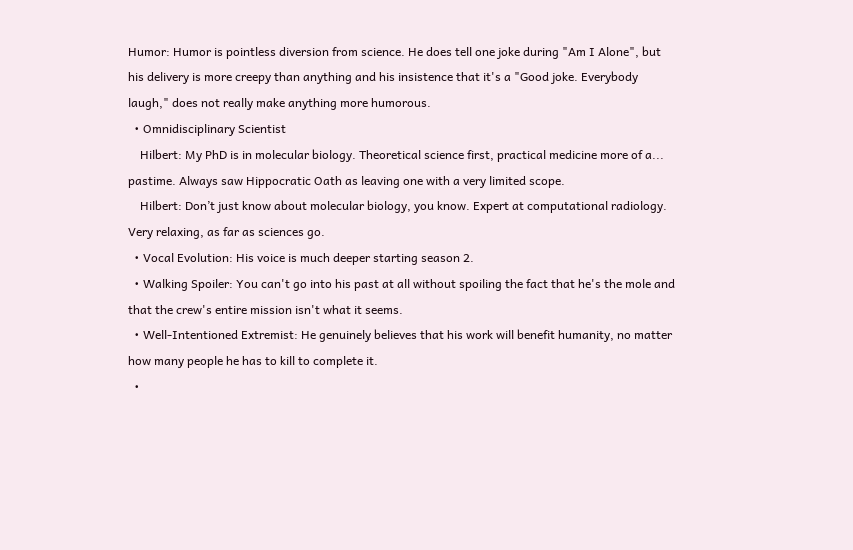Humor: Humor is pointless diversion from science. He does tell one joke during "Am I Alone", but his delivery is more creepy than anything and his insistence that it's a "Good joke. Everybody laugh," does not really make anything more humorous.
  • Omnidisciplinary Scientist
    Hilbert: My PhD is in molecular biology. Theoretical science first, practical medicine more of a... pastime. Always saw Hippocratic Oath as leaving one with a very limited scope.
    Hilbert: Don’t just know about molecular biology, you know. Expert at computational radiology. Very relaxing, as far as sciences go.
  • Vocal Evolution: His voice is much deeper starting season 2.
  • Walking Spoiler: You can't go into his past at all without spoiling the fact that he's the mole and that the crew's entire mission isn't what it seems.
  • Well-Intentioned Extremist: He genuinely believes that his work will benefit humanity, no matter how many people he has to kill to complete it.
  •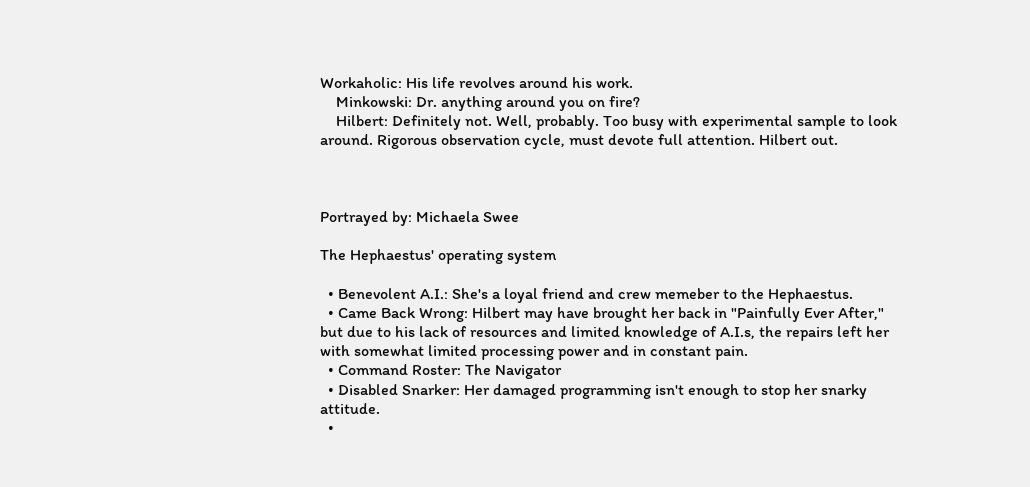Workaholic: His life revolves around his work.
    Minkowski: Dr. anything around you on fire?
    Hilbert: Definitely not. Well, probably. Too busy with experimental sample to look around. Rigorous observation cycle, must devote full attention. Hilbert out.



Portrayed by: Michaela Swee

The Hephaestus' operating system

  • Benevolent A.I.: She's a loyal friend and crew memeber to the Hephaestus.
  • Came Back Wrong: Hilbert may have brought her back in "Painfully Ever After," but due to his lack of resources and limited knowledge of A.I.s, the repairs left her with somewhat limited processing power and in constant pain.
  • Command Roster: The Navigator
  • Disabled Snarker: Her damaged programming isn't enough to stop her snarky attitude.
  •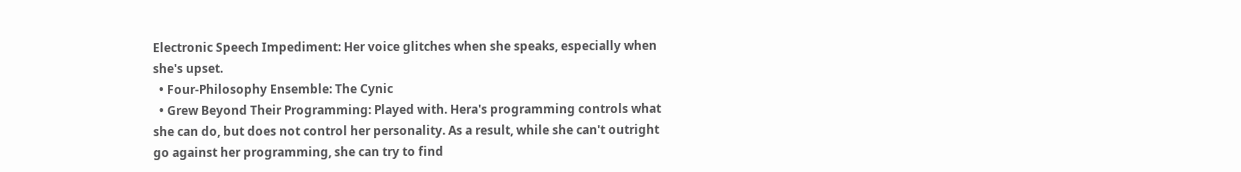Electronic Speech Impediment: Her voice glitches when she speaks, especially when she's upset.
  • Four-Philosophy Ensemble: The Cynic
  • Grew Beyond Their Programming: Played with. Hera's programming controls what she can do, but does not control her personality. As a result, while she can't outright go against her programming, she can try to find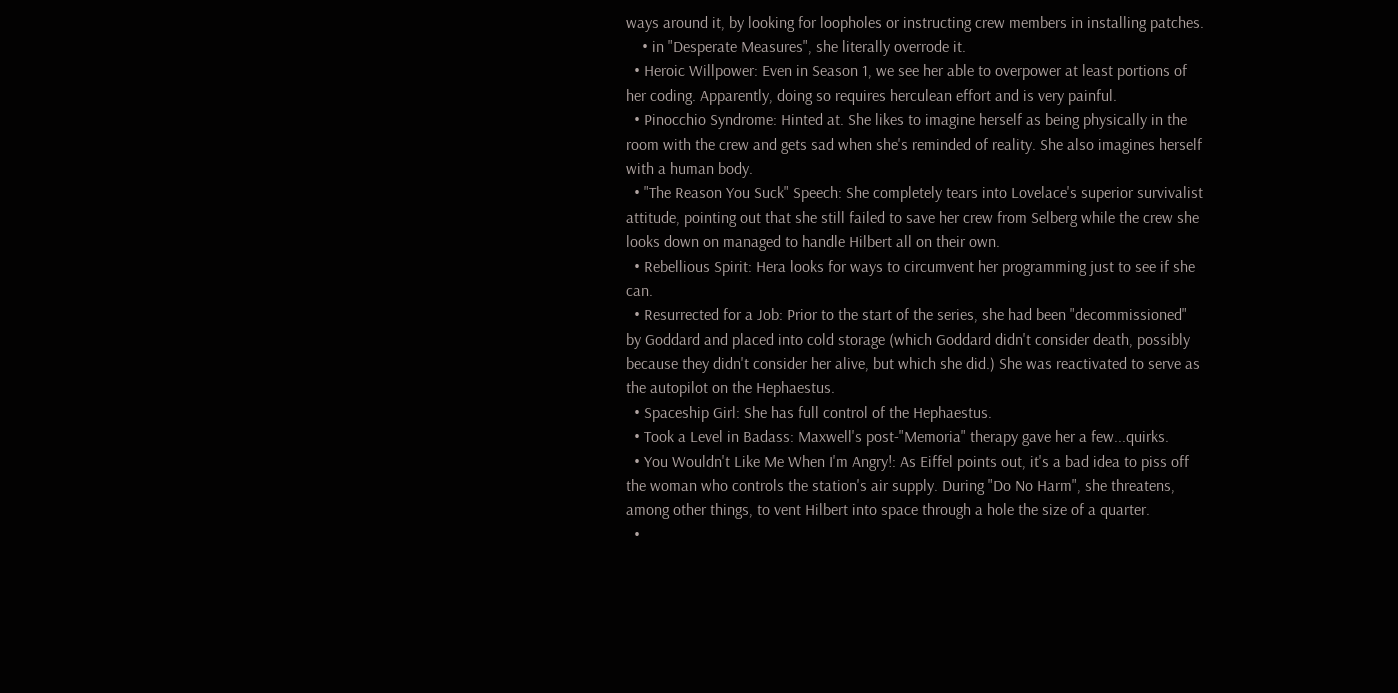ways around it, by looking for loopholes or instructing crew members in installing patches.
    • in "Desperate Measures", she literally overrode it.
  • Heroic Willpower: Even in Season 1, we see her able to overpower at least portions of her coding. Apparently, doing so requires herculean effort and is very painful.
  • Pinocchio Syndrome: Hinted at. She likes to imagine herself as being physically in the room with the crew and gets sad when she's reminded of reality. She also imagines herself with a human body.
  • "The Reason You Suck" Speech: She completely tears into Lovelace's superior survivalist attitude, pointing out that she still failed to save her crew from Selberg while the crew she looks down on managed to handle Hilbert all on their own.
  • Rebellious Spirit: Hera looks for ways to circumvent her programming just to see if she can.
  • Resurrected for a Job: Prior to the start of the series, she had been "decommissioned" by Goddard and placed into cold storage (which Goddard didn't consider death, possibly because they didn't consider her alive, but which she did.) She was reactivated to serve as the autopilot on the Hephaestus.
  • Spaceship Girl: She has full control of the Hephaestus.
  • Took a Level in Badass: Maxwell's post-"Memoria" therapy gave her a few...quirks.
  • You Wouldn't Like Me When I'm Angry!: As Eiffel points out, it's a bad idea to piss off the woman who controls the station's air supply. During "Do No Harm", she threatens, among other things, to vent Hilbert into space through a hole the size of a quarter.
  •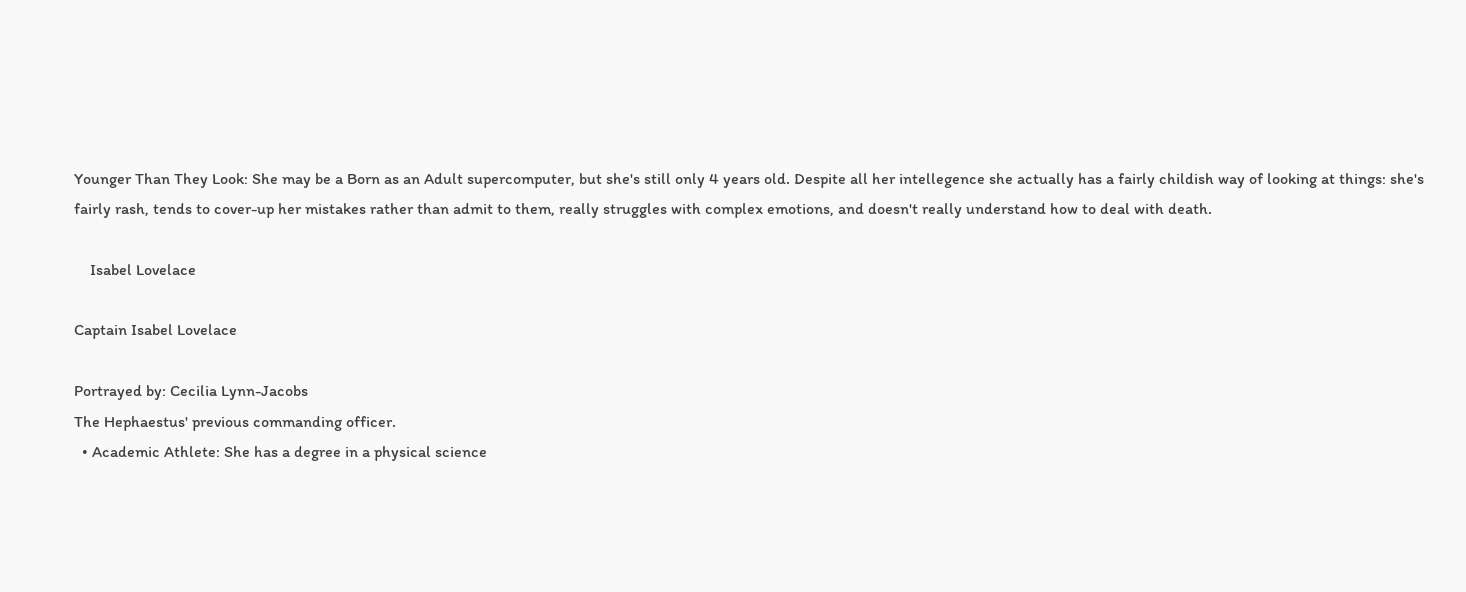Younger Than They Look: She may be a Born as an Adult supercomputer, but she's still only 4 years old. Despite all her intellegence she actually has a fairly childish way of looking at things: she's fairly rash, tends to cover-up her mistakes rather than admit to them, really struggles with complex emotions, and doesn't really understand how to deal with death.

    Isabel Lovelace

Captain Isabel Lovelace

Portrayed by: Cecilia Lynn-Jacobs
The Hephaestus' previous commanding officer.
  • Academic Athlete: She has a degree in a physical science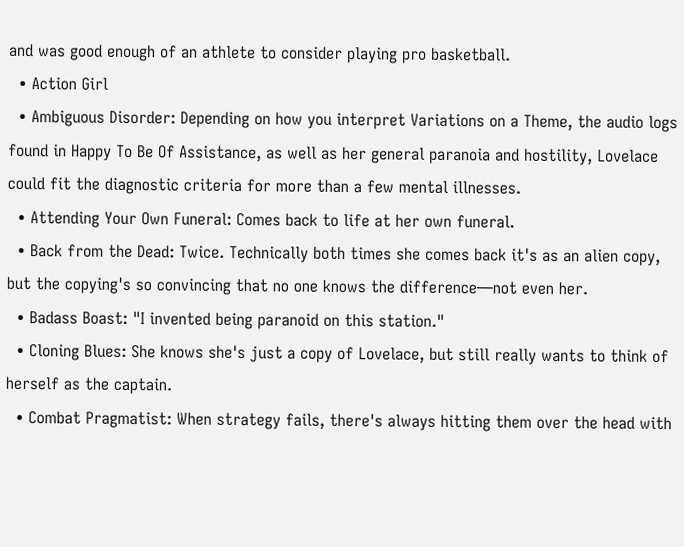and was good enough of an athlete to consider playing pro basketball.
  • Action Girl
  • Ambiguous Disorder: Depending on how you interpret Variations on a Theme, the audio logs found in Happy To Be Of Assistance, as well as her general paranoia and hostility, Lovelace could fit the diagnostic criteria for more than a few mental illnesses.
  • Attending Your Own Funeral: Comes back to life at her own funeral.
  • Back from the Dead: Twice. Technically both times she comes back it's as an alien copy, but the copying's so convincing that no one knows the difference—not even her.
  • Badass Boast: "I invented being paranoid on this station."
  • Cloning Blues: She knows she's just a copy of Lovelace, but still really wants to think of herself as the captain.
  • Combat Pragmatist: When strategy fails, there's always hitting them over the head with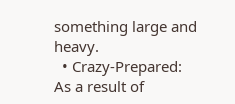something large and heavy.
  • Crazy-Prepared: As a result of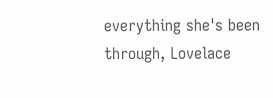everything she's been through, Lovelace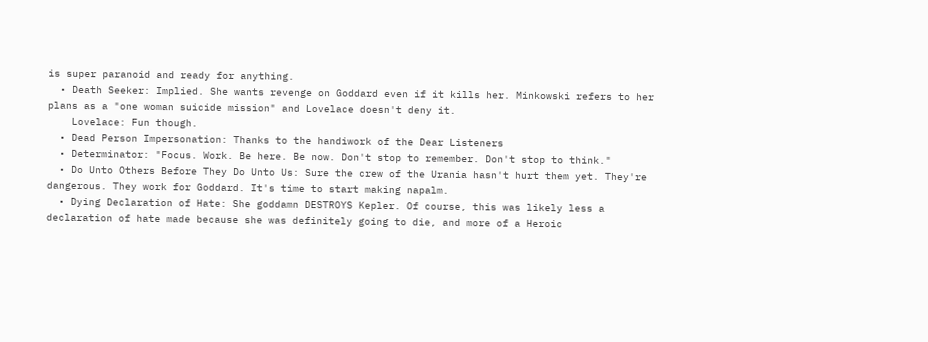is super paranoid and ready for anything.
  • Death Seeker: Implied. She wants revenge on Goddard even if it kills her. Minkowski refers to her plans as a "one woman suicide mission" and Lovelace doesn't deny it.
    Lovelace: Fun though.
  • Dead Person Impersonation: Thanks to the handiwork of the Dear Listeners
  • Determinator: "Focus. Work. Be here. Be now. Don't stop to remember. Don't stop to think."
  • Do Unto Others Before They Do Unto Us: Sure the crew of the Urania hasn't hurt them yet. They're dangerous. They work for Goddard. It's time to start making napalm.
  • Dying Declaration of Hate: She goddamn DESTROYS Kepler. Of course, this was likely less a declaration of hate made because she was definitely going to die, and more of a Heroic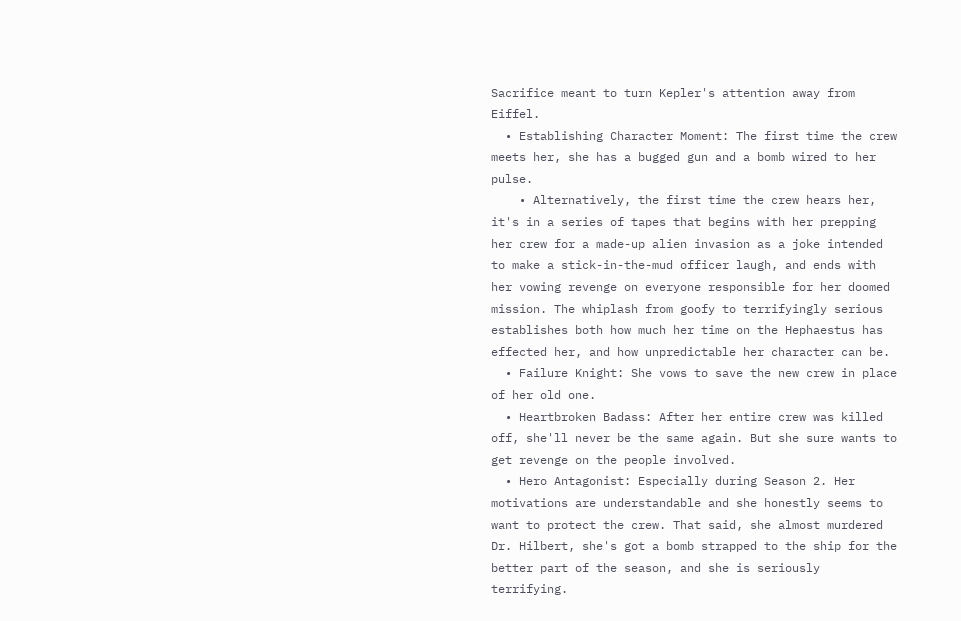Sacrifice meant to turn Kepler's attention away from Eiffel.
  • Establishing Character Moment: The first time the crew meets her, she has a bugged gun and a bomb wired to her pulse.
    • Alternatively, the first time the crew hears her, it's in a series of tapes that begins with her prepping her crew for a made-up alien invasion as a joke intended to make a stick-in-the-mud officer laugh, and ends with her vowing revenge on everyone responsible for her doomed mission. The whiplash from goofy to terrifyingly serious establishes both how much her time on the Hephaestus has effected her, and how unpredictable her character can be.
  • Failure Knight: She vows to save the new crew in place of her old one.
  • Heartbroken Badass: After her entire crew was killed off, she'll never be the same again. But she sure wants to get revenge on the people involved.
  • Hero Antagonist: Especially during Season 2. Her motivations are understandable and she honestly seems to want to protect the crew. That said, she almost murdered Dr. Hilbert, she's got a bomb strapped to the ship for the better part of the season, and she is seriously terrifying.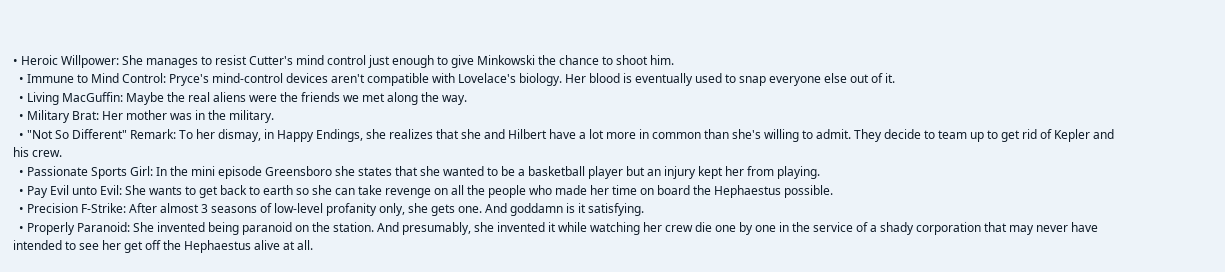• Heroic Willpower: She manages to resist Cutter's mind control just enough to give Minkowski the chance to shoot him.
  • Immune to Mind Control: Pryce's mind-control devices aren't compatible with Lovelace's biology. Her blood is eventually used to snap everyone else out of it.
  • Living MacGuffin: Maybe the real aliens were the friends we met along the way.
  • Military Brat: Her mother was in the military.
  • "Not So Different" Remark: To her dismay, in Happy Endings, she realizes that she and Hilbert have a lot more in common than she's willing to admit. They decide to team up to get rid of Kepler and his crew.
  • Passionate Sports Girl: In the mini episode Greensboro she states that she wanted to be a basketball player but an injury kept her from playing.
  • Pay Evil unto Evil: She wants to get back to earth so she can take revenge on all the people who made her time on board the Hephaestus possible.
  • Precision F-Strike: After almost 3 seasons of low-level profanity only, she gets one. And goddamn is it satisfying.
  • Properly Paranoid: She invented being paranoid on the station. And presumably, she invented it while watching her crew die one by one in the service of a shady corporation that may never have intended to see her get off the Hephaestus alive at all.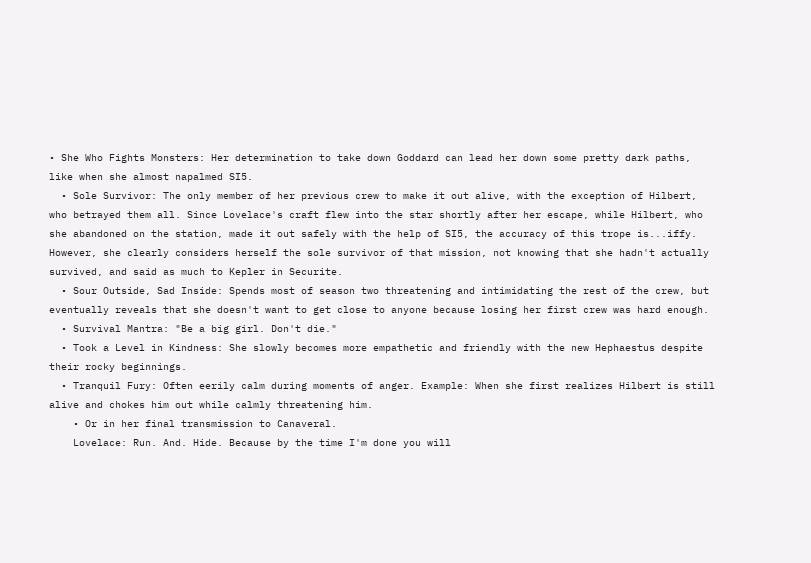• She Who Fights Monsters: Her determination to take down Goddard can lead her down some pretty dark paths, like when she almost napalmed SI5.
  • Sole Survivor: The only member of her previous crew to make it out alive, with the exception of Hilbert, who betrayed them all. Since Lovelace's craft flew into the star shortly after her escape, while Hilbert, who she abandoned on the station, made it out safely with the help of SI5, the accuracy of this trope is...iffy. However, she clearly considers herself the sole survivor of that mission, not knowing that she hadn't actually survived, and said as much to Kepler in Securite.
  • Sour Outside, Sad Inside: Spends most of season two threatening and intimidating the rest of the crew, but eventually reveals that she doesn't want to get close to anyone because losing her first crew was hard enough.
  • Survival Mantra: "Be a big girl. Don't die."
  • Took a Level in Kindness: She slowly becomes more empathetic and friendly with the new Hephaestus despite their rocky beginnings.
  • Tranquil Fury: Often eerily calm during moments of anger. Example: When she first realizes Hilbert is still alive and chokes him out while calmly threatening him.
    • Or in her final transmission to Canaveral.
    Lovelace: Run. And. Hide. Because by the time I'm done you will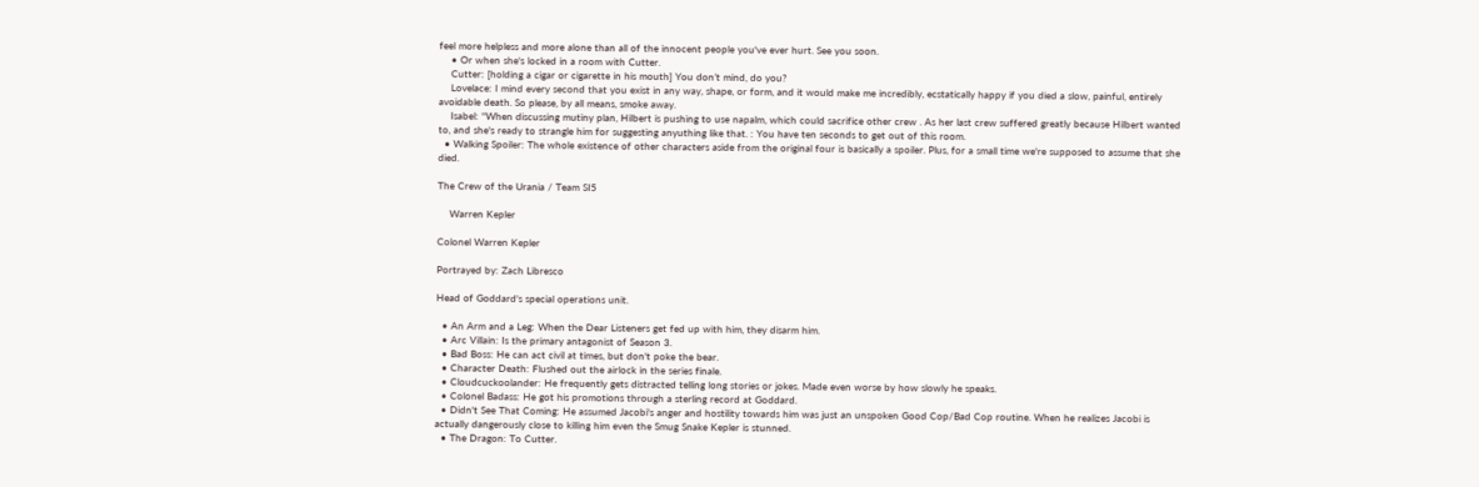feel more helpless and more alone than all of the innocent people you've ever hurt. See you soon.
    • Or when she's locked in a room with Cutter.
    Cutter: [holding a cigar or cigarette in his mouth] You don’t mind, do you?
    Lovelace: I mind every second that you exist in any way, shape, or form, and it would make me incredibly, ecstatically happy if you died a slow, painful, entirely avoidable death. So please, by all means, smoke away.
    Isabel: ''When discussing mutiny plan, Hilbert is pushing to use napalm, which could sacrifice other crew . As her last crew suffered greatly because Hilbert wanted to, and she's ready to strangle him for suggesting anyuthing like that. : You have ten seconds to get out of this room.
  • Walking Spoiler: The whole existence of other characters aside from the original four is basically a spoiler. Plus, for a small time we're supposed to assume that she died.

The Crew of the Urania / Team SI5

    Warren Kepler

Colonel Warren Kepler

Portrayed by: Zach Libresco

Head of Goddard's special operations unit.

  • An Arm and a Leg: When the Dear Listeners get fed up with him, they disarm him.
  • Arc Villain: Is the primary antagonist of Season 3.
  • Bad Boss: He can act civil at times, but don't poke the bear.
  • Character Death: Flushed out the airlock in the series finale.
  • Cloudcuckoolander: He frequently gets distracted telling long stories or jokes. Made even worse by how slowly he speaks.
  • Colonel Badass: He got his promotions through a sterling record at Goddard.
  • Didn't See That Coming: He assumed Jacobi's anger and hostility towards him was just an unspoken Good Cop/Bad Cop routine. When he realizes Jacobi is actually dangerously close to killing him even the Smug Snake Kepler is stunned.
  • The Dragon: To Cutter.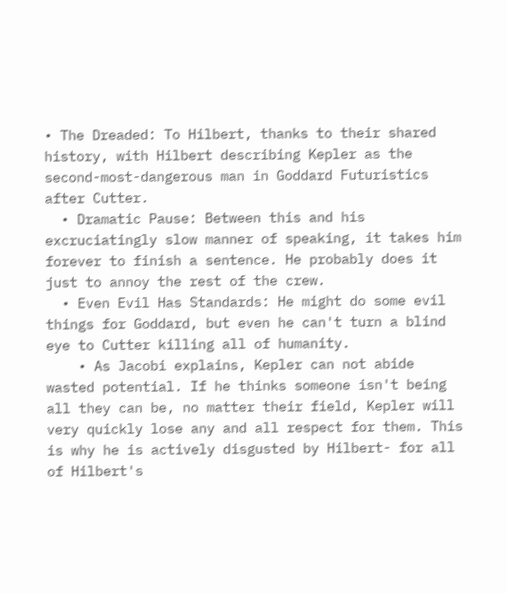• The Dreaded: To Hilbert, thanks to their shared history, with Hilbert describing Kepler as the second-most-dangerous man in Goddard Futuristics after Cutter.
  • Dramatic Pause: Between this and his excruciatingly slow manner of speaking, it takes him forever to finish a sentence. He probably does it just to annoy the rest of the crew.
  • Even Evil Has Standards: He might do some evil things for Goddard, but even he can't turn a blind eye to Cutter killing all of humanity.
    • As Jacobi explains, Kepler can not abide wasted potential. If he thinks someone isn't being all they can be, no matter their field, Kepler will very quickly lose any and all respect for them. This is why he is actively disgusted by Hilbert- for all of Hilbert's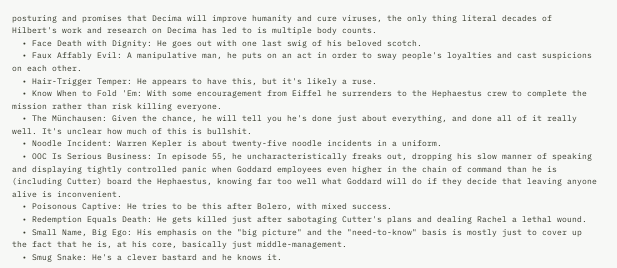posturing and promises that Decima will improve humanity and cure viruses, the only thing literal decades of Hilbert's work and research on Decima has led to is multiple body counts.
  • Face Death with Dignity: He goes out with one last swig of his beloved scotch.
  • Faux Affably Evil: A manipulative man, he puts on an act in order to sway people's loyalties and cast suspicions on each other.
  • Hair-Trigger Temper: He appears to have this, but it's likely a ruse.
  • Know When to Fold 'Em: With some encouragement from Eiffel he surrenders to the Hephaestus crew to complete the mission rather than risk killing everyone.
  • The Münchausen: Given the chance, he will tell you he's done just about everything, and done all of it really well. It's unclear how much of this is bullshit.
  • Noodle Incident: Warren Kepler is about twenty-five noodle incidents in a uniform.
  • OOC Is Serious Business: In episode 55, he uncharacteristically freaks out, dropping his slow manner of speaking and displaying tightly controlled panic when Goddard employees even higher in the chain of command than he is (including Cutter) board the Hephaestus, knowing far too well what Goddard will do if they decide that leaving anyone alive is inconvenient.
  • Poisonous Captive: He tries to be this after Bolero, with mixed success.
  • Redemption Equals Death: He gets killed just after sabotaging Cutter's plans and dealing Rachel a lethal wound.
  • Small Name, Big Ego: His emphasis on the "big picture" and the "need-to-know" basis is mostly just to cover up the fact that he is, at his core, basically just middle-management.
  • Smug Snake: He's a clever bastard and he knows it.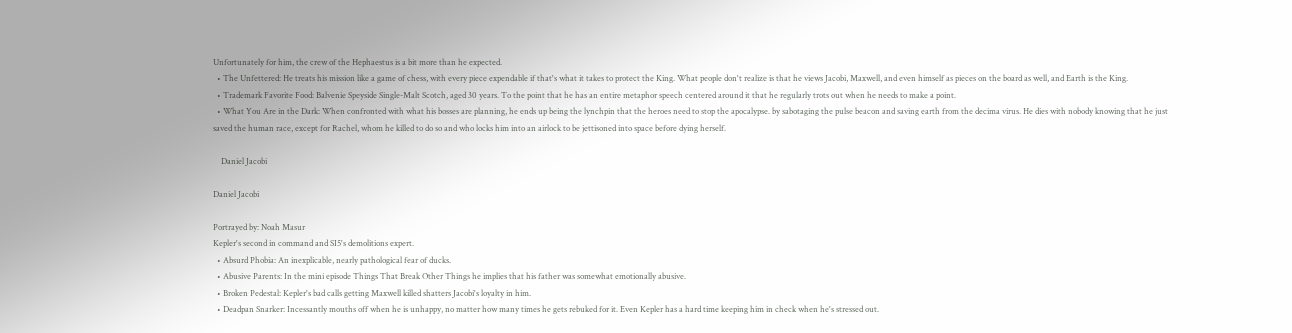Unfortunately for him, the crew of the Hephaestus is a bit more than he expected.
  • The Unfettered: He treats his mission like a game of chess, with every piece expendable if that's what it takes to protect the King. What people don't realize is that he views Jacobi, Maxwell, and even himself as pieces on the board as well, and Earth is the King.
  • Trademark Favorite Food: Balvenie Speyside Single-Malt Scotch, aged 30 years. To the point that he has an entire metaphor speech centered around it that he regularly trots out when he needs to make a point.
  • What You Are in the Dark: When confronted with what his bosses are planning, he ends up being the lynchpin that the heroes need to stop the apocalypse. by sabotaging the pulse beacon and saving earth from the decima virus. He dies with nobody knowing that he just saved the human race, except for Rachel, whom he killed to do so and who locks him into an airlock to be jettisoned into space before dying herself.

    Daniel Jacobi

Daniel Jacobi

Portrayed by: Noah Masur
Kepler's second in command and SI5's demolitions expert.
  • Absurd Phobia: An inexplicable, nearly pathological fear of ducks.
  • Abusive Parents: In the mini episode Things That Break Other Things he implies that his father was somewhat emotionally abusive.
  • Broken Pedestal: Kepler's bad calls getting Maxwell killed shatters Jacobi's loyalty in him.
  • Deadpan Snarker: Incessantly mouths off when he is unhappy, no matter how many times he gets rebuked for it. Even Kepler has a hard time keeping him in check when he's stressed out.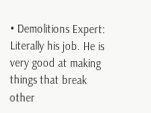• Demolitions Expert: Literally his job. He is very good at making things that break other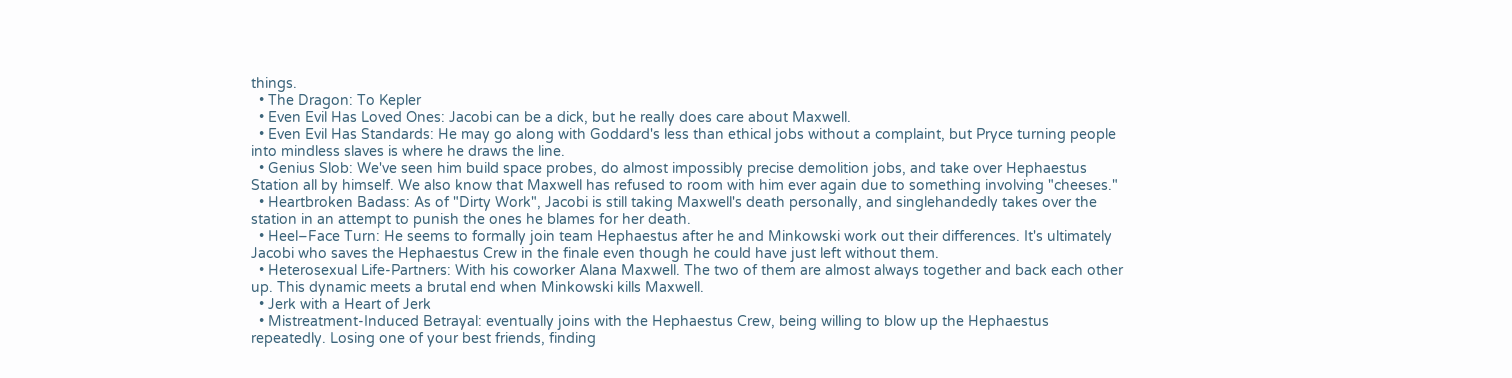things.
  • The Dragon: To Kepler
  • Even Evil Has Loved Ones: Jacobi can be a dick, but he really does care about Maxwell.
  • Even Evil Has Standards: He may go along with Goddard's less than ethical jobs without a complaint, but Pryce turning people into mindless slaves is where he draws the line.
  • Genius Slob: We've seen him build space probes, do almost impossibly precise demolition jobs, and take over Hephaestus Station all by himself. We also know that Maxwell has refused to room with him ever again due to something involving "cheeses."
  • Heartbroken Badass: As of "Dirty Work", Jacobi is still taking Maxwell's death personally, and singlehandedly takes over the station in an attempt to punish the ones he blames for her death.
  • Heel–Face Turn: He seems to formally join team Hephaestus after he and Minkowski work out their differences. It's ultimately Jacobi who saves the Hephaestus Crew in the finale even though he could have just left without them.
  • Heterosexual Life-Partners: With his coworker Alana Maxwell. The two of them are almost always together and back each other up. This dynamic meets a brutal end when Minkowski kills Maxwell.
  • Jerk with a Heart of Jerk
  • Mistreatment-Induced Betrayal: eventually joins with the Hephaestus Crew, being willing to blow up the Hephaestus repeatedly. Losing one of your best friends, finding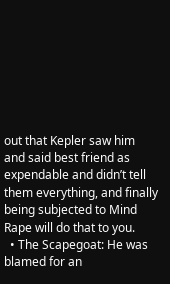out that Kepler saw him and said best friend as expendable and didn’t tell them everything, and finally being subjected to Mind Rape will do that to you.
  • The Scapegoat: He was blamed for an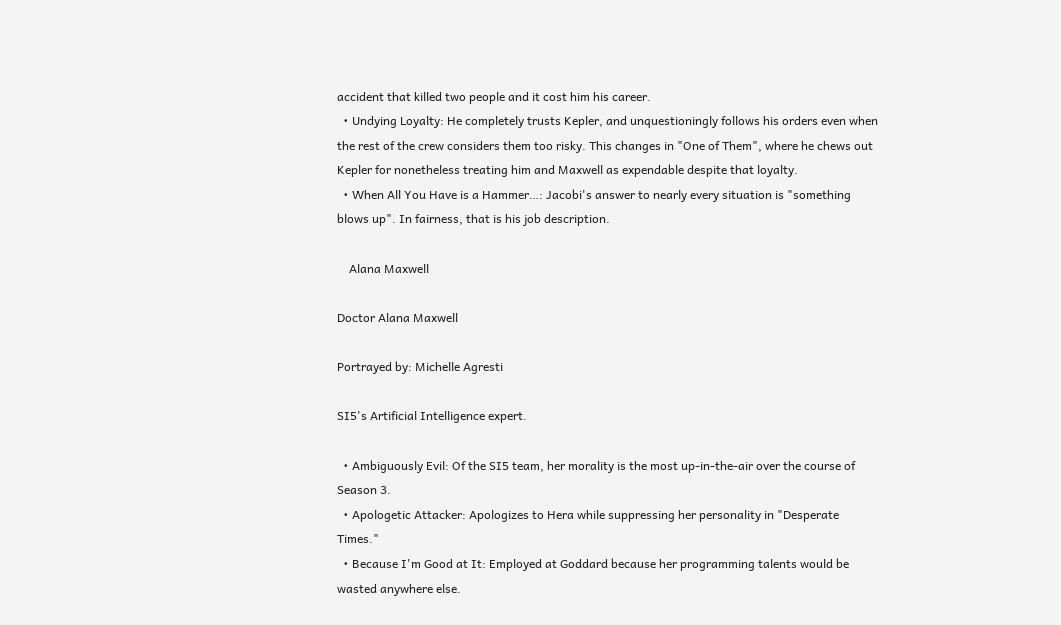accident that killed two people and it cost him his career.
  • Undying Loyalty: He completely trusts Kepler, and unquestioningly follows his orders even when the rest of the crew considers them too risky. This changes in "One of Them", where he chews out Kepler for nonetheless treating him and Maxwell as expendable despite that loyalty.
  • When All You Have is a Hammer…: Jacobi's answer to nearly every situation is "something blows up". In fairness, that is his job description.

    Alana Maxwell

Doctor Alana Maxwell

Portrayed by: Michelle Agresti

SI5's Artificial Intelligence expert.

  • Ambiguously Evil: Of the SI5 team, her morality is the most up-in-the-air over the course of Season 3.
  • Apologetic Attacker: Apologizes to Hera while suppressing her personality in "Desperate Times."
  • Because I'm Good at It: Employed at Goddard because her programming talents would be wasted anywhere else.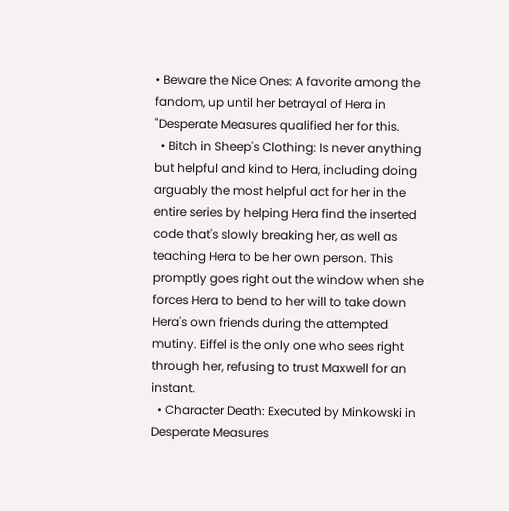• Beware the Nice Ones: A favorite among the fandom, up until her betrayal of Hera in "Desperate Measures qualified her for this.
  • Bitch in Sheep's Clothing: Is never anything but helpful and kind to Hera, including doing arguably the most helpful act for her in the entire series by helping Hera find the inserted code that's slowly breaking her, as well as teaching Hera to be her own person. This promptly goes right out the window when she forces Hera to bend to her will to take down Hera's own friends during the attempted mutiny. Eiffel is the only one who sees right through her, refusing to trust Maxwell for an instant.
  • Character Death: Executed by Minkowski in Desperate Measures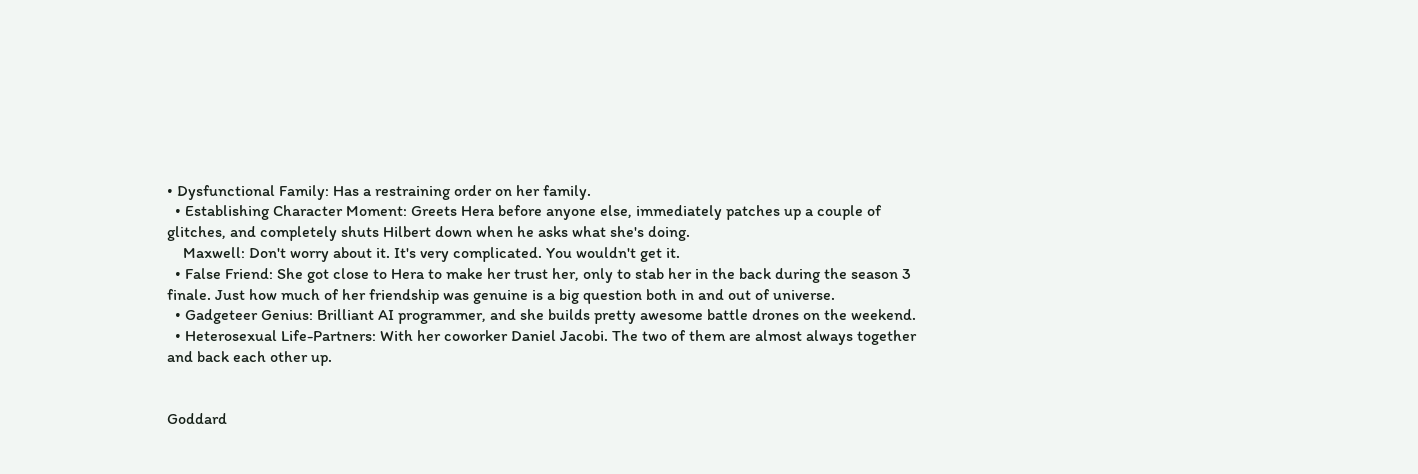• Dysfunctional Family: Has a restraining order on her family.
  • Establishing Character Moment: Greets Hera before anyone else, immediately patches up a couple of glitches, and completely shuts Hilbert down when he asks what she's doing.
    Maxwell: Don't worry about it. It's very complicated. You wouldn't get it.
  • False Friend: She got close to Hera to make her trust her, only to stab her in the back during the season 3 finale. Just how much of her friendship was genuine is a big question both in and out of universe.
  • Gadgeteer Genius: Brilliant AI programmer, and she builds pretty awesome battle drones on the weekend.
  • Heterosexual Life-Partners: With her coworker Daniel Jacobi. The two of them are almost always together and back each other up.


Goddard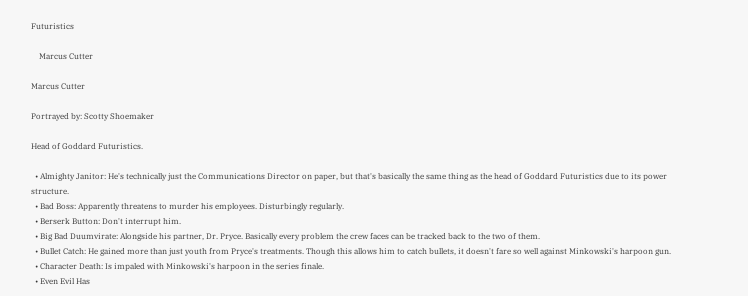Futuristics

    Marcus Cutter

Marcus Cutter

Portrayed by: Scotty Shoemaker

Head of Goddard Futuristics.

  • Almighty Janitor: He's technically just the Communications Director on paper, but that's basically the same thing as the head of Goddard Futuristics due to its power structure.
  • Bad Boss: Apparently threatens to murder his employees. Disturbingly regularly.
  • Berserk Button: Don't interrupt him.
  • Big Bad Duumvirate: Alongside his partner, Dr. Pryce. Basically every problem the crew faces can be tracked back to the two of them.
  • Bullet Catch: He gained more than just youth from Pryce's treatments. Though this allows him to catch bullets, it doesn't fare so well against Minkowski's harpoon gun.
  • Character Death: Is impaled with Minkowski's harpoon in the series finale.
  • Even Evil Has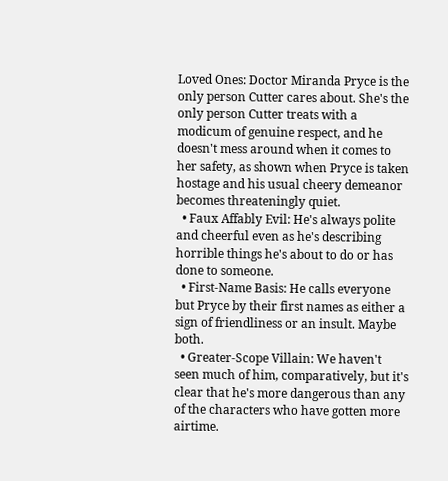Loved Ones: Doctor Miranda Pryce is the only person Cutter cares about. She's the only person Cutter treats with a modicum of genuine respect, and he doesn't mess around when it comes to her safety, as shown when Pryce is taken hostage and his usual cheery demeanor becomes threateningly quiet.
  • Faux Affably Evil: He's always polite and cheerful even as he's describing horrible things he's about to do or has done to someone.
  • First-Name Basis: He calls everyone but Pryce by their first names as either a sign of friendliness or an insult. Maybe both.
  • Greater-Scope Villain: We haven't seen much of him, comparatively, but it's clear that he's more dangerous than any of the characters who have gotten more airtime.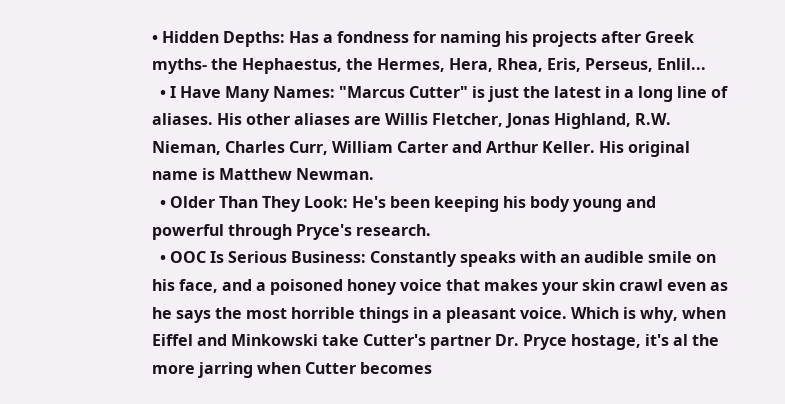• Hidden Depths: Has a fondness for naming his projects after Greek myths- the Hephaestus, the Hermes, Hera, Rhea, Eris, Perseus, Enlil...
  • I Have Many Names: "Marcus Cutter" is just the latest in a long line of aliases. His other aliases are Willis Fletcher, Jonas Highland, R.W. Nieman, Charles Curr, William Carter and Arthur Keller. His original name is Matthew Newman.
  • Older Than They Look: He's been keeping his body young and powerful through Pryce's research.
  • OOC Is Serious Business: Constantly speaks with an audible smile on his face, and a poisoned honey voice that makes your skin crawl even as he says the most horrible things in a pleasant voice. Which is why, when Eiffel and Minkowski take Cutter's partner Dr. Pryce hostage, it's al the more jarring when Cutter becomes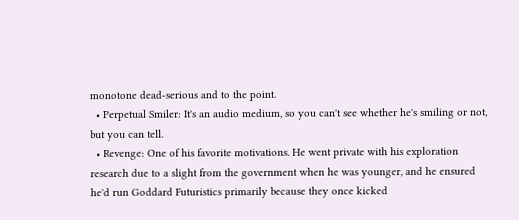monotone dead-serious and to the point.
  • Perpetual Smiler: It's an audio medium, so you can't see whether he's smiling or not, but you can tell.
  • Revenge: One of his favorite motivations. He went private with his exploration research due to a slight from the government when he was younger, and he ensured he'd run Goddard Futuristics primarily because they once kicked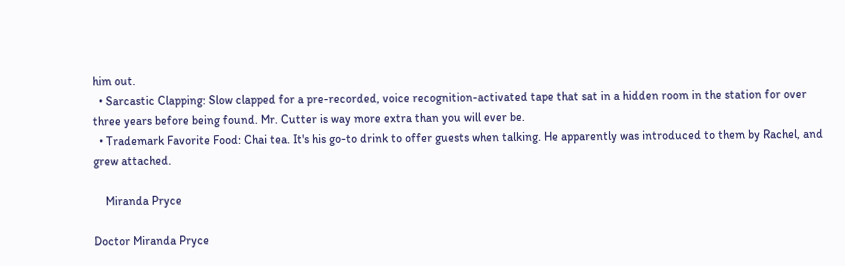him out.
  • Sarcastic Clapping: Slow clapped for a pre-recorded, voice recognition-activated tape that sat in a hidden room in the station for over three years before being found. Mr. Cutter is way more extra than you will ever be.
  • Trademark Favorite Food: Chai tea. It's his go-to drink to offer guests when talking. He apparently was introduced to them by Rachel, and grew attached.

    Miranda Pryce

Doctor Miranda Pryce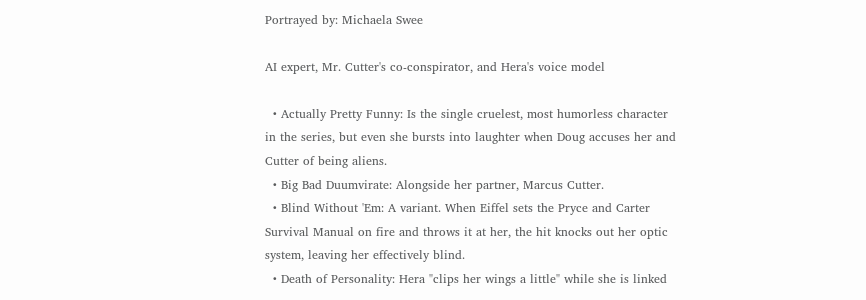Portrayed by: Michaela Swee

AI expert, Mr. Cutter's co-conspirator, and Hera's voice model

  • Actually Pretty Funny: Is the single cruelest, most humorless character in the series, but even she bursts into laughter when Doug accuses her and Cutter of being aliens.
  • Big Bad Duumvirate: Alongside her partner, Marcus Cutter.
  • Blind Without 'Em: A variant. When Eiffel sets the Pryce and Carter Survival Manual on fire and throws it at her, the hit knocks out her optic system, leaving her effectively blind.
  • Death of Personality: Hera "clips her wings a little" while she is linked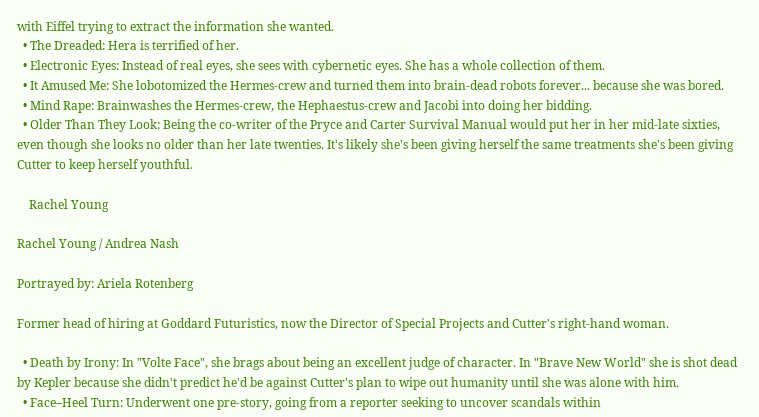with Eiffel trying to extract the information she wanted.
  • The Dreaded: Hera is terrified of her.
  • Electronic Eyes: Instead of real eyes, she sees with cybernetic eyes. She has a whole collection of them.
  • It Amused Me: She lobotomized the Hermes-crew and turned them into brain-dead robots forever... because she was bored.
  • Mind Rape: Brainwashes the Hermes-crew, the Hephaestus-crew and Jacobi into doing her bidding.
  • Older Than They Look: Being the co-writer of the Pryce and Carter Survival Manual would put her in her mid-late sixties, even though she looks no older than her late twenties. It's likely she's been giving herself the same treatments she's been giving Cutter to keep herself youthful.

    Rachel Young

Rachel Young / Andrea Nash

Portrayed by: Ariela Rotenberg

Former head of hiring at Goddard Futuristics, now the Director of Special Projects and Cutter's right-hand woman.

  • Death by Irony: In "Volte Face", she brags about being an excellent judge of character. In "Brave New World" she is shot dead by Kepler because she didn't predict he'd be against Cutter's plan to wipe out humanity until she was alone with him.
  • Face–Heel Turn: Underwent one pre-story, going from a reporter seeking to uncover scandals within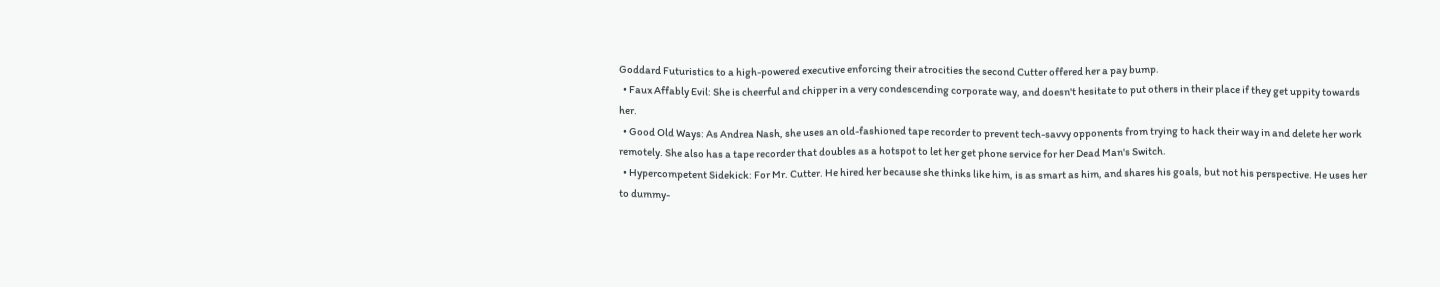Goddard Futuristics to a high-powered executive enforcing their atrocities the second Cutter offered her a pay bump.
  • Faux Affably Evil: She is cheerful and chipper in a very condescending corporate way, and doesn't hesitate to put others in their place if they get uppity towards her.
  • Good Old Ways: As Andrea Nash, she uses an old-fashioned tape recorder to prevent tech-savvy opponents from trying to hack their way in and delete her work remotely. She also has a tape recorder that doubles as a hotspot to let her get phone service for her Dead Man's Switch.
  • Hypercompetent Sidekick: For Mr. Cutter. He hired her because she thinks like him, is as smart as him, and shares his goals, but not his perspective. He uses her to dummy-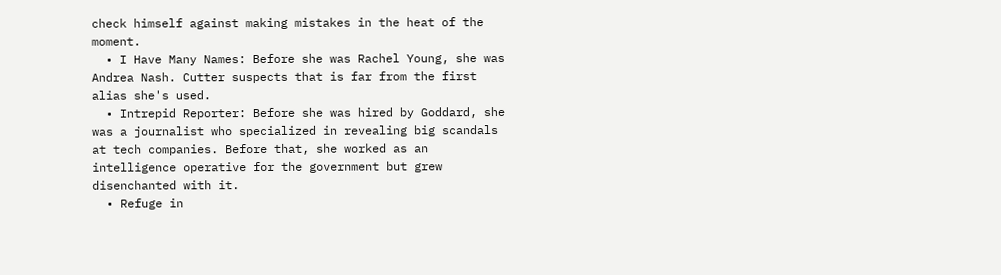check himself against making mistakes in the heat of the moment.
  • I Have Many Names: Before she was Rachel Young, she was Andrea Nash. Cutter suspects that is far from the first alias she's used.
  • Intrepid Reporter: Before she was hired by Goddard, she was a journalist who specialized in revealing big scandals at tech companies. Before that, she worked as an intelligence operative for the government but grew disenchanted with it.
  • Refuge in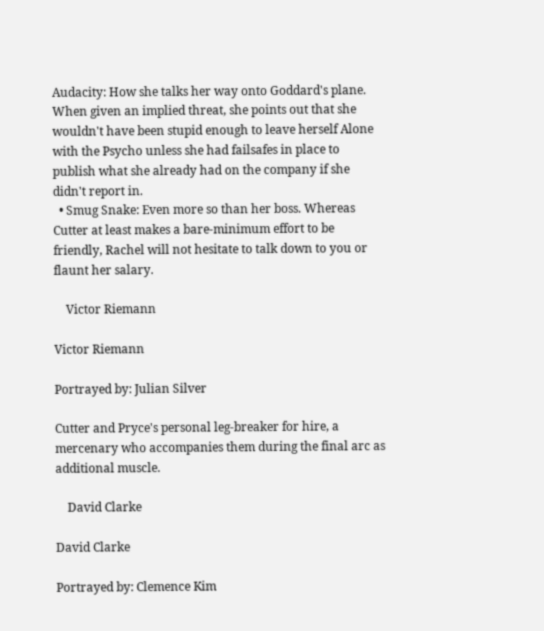Audacity: How she talks her way onto Goddard's plane. When given an implied threat, she points out that she wouldn't have been stupid enough to leave herself Alone with the Psycho unless she had failsafes in place to publish what she already had on the company if she didn't report in.
  • Smug Snake: Even more so than her boss. Whereas Cutter at least makes a bare-minimum effort to be friendly, Rachel will not hesitate to talk down to you or flaunt her salary.

    Victor Riemann

Victor Riemann

Portrayed by: Julian Silver

Cutter and Pryce's personal leg-breaker for hire, a mercenary who accompanies them during the final arc as additional muscle.

    David Clarke

David Clarke

Portrayed by: Clemence Kim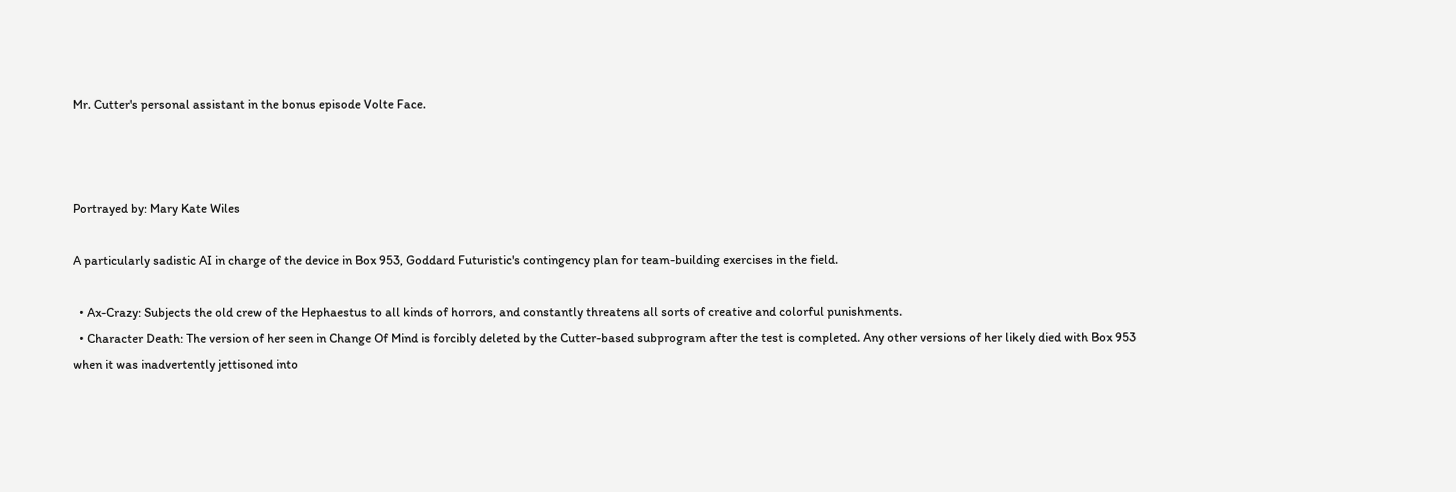Mr. Cutter's personal assistant in the bonus episode Volte Face.



Portrayed by: Mary Kate Wiles

A particularly sadistic AI in charge of the device in Box 953, Goddard Futuristic's contingency plan for team-building exercises in the field.

  • Ax-Crazy: Subjects the old crew of the Hephaestus to all kinds of horrors, and constantly threatens all sorts of creative and colorful punishments.
  • Character Death: The version of her seen in Change Of Mind is forcibly deleted by the Cutter-based subprogram after the test is completed. Any other versions of her likely died with Box 953 when it was inadvertently jettisoned into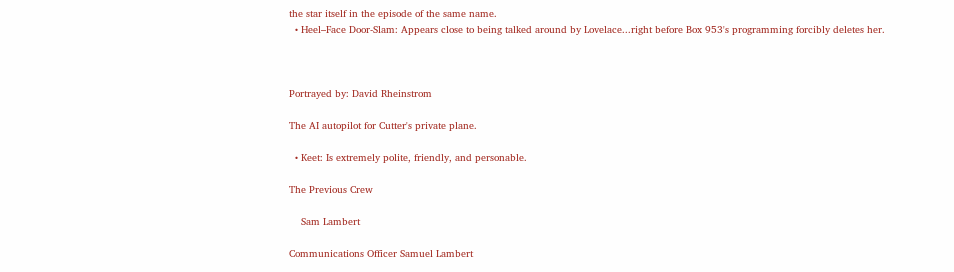the star itself in the episode of the same name.
  • Heel–Face Door-Slam: Appears close to being talked around by Lovelace...right before Box 953's programming forcibly deletes her.



Portrayed by: David Rheinstrom

The AI autopilot for Cutter's private plane.

  • Keet: Is extremely polite, friendly, and personable.

The Previous Crew

    Sam Lambert

Communications Officer Samuel Lambert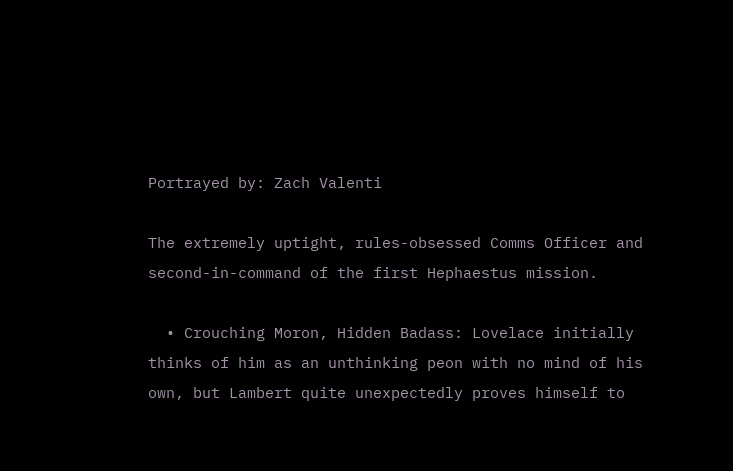Portrayed by: Zach Valenti

The extremely uptight, rules-obsessed Comms Officer and second-in-command of the first Hephaestus mission.

  • Crouching Moron, Hidden Badass: Lovelace initially thinks of him as an unthinking peon with no mind of his own, but Lambert quite unexpectedly proves himself to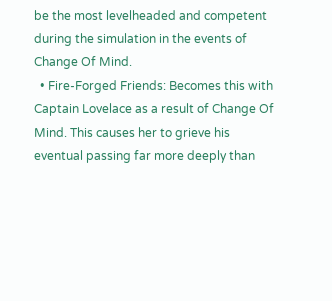be the most levelheaded and competent during the simulation in the events of Change Of Mind.
  • Fire-Forged Friends: Becomes this with Captain Lovelace as a result of Change Of Mind. This causes her to grieve his eventual passing far more deeply than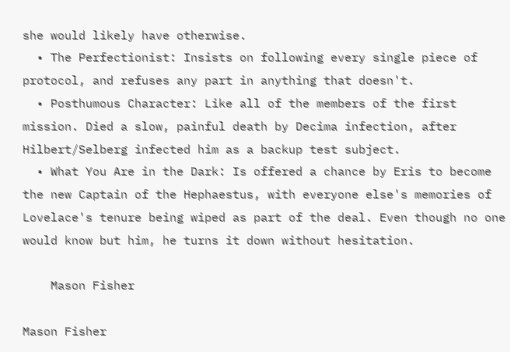she would likely have otherwise.
  • The Perfectionist: Insists on following every single piece of protocol, and refuses any part in anything that doesn't.
  • Posthumous Character: Like all of the members of the first mission. Died a slow, painful death by Decima infection, after Hilbert/Selberg infected him as a backup test subject.
  • What You Are in the Dark: Is offered a chance by Eris to become the new Captain of the Hephaestus, with everyone else's memories of Lovelace's tenure being wiped as part of the deal. Even though no one would know but him, he turns it down without hesitation.

    Mason Fisher

Mason Fisher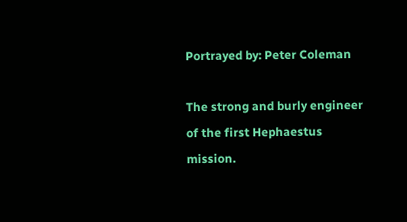Portrayed by: Peter Coleman

The strong and burly engineer of the first Hephaestus mission.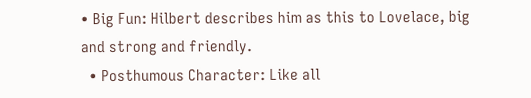• Big Fun: Hilbert describes him as this to Lovelace, big and strong and friendly.
  • Posthumous Character: Like all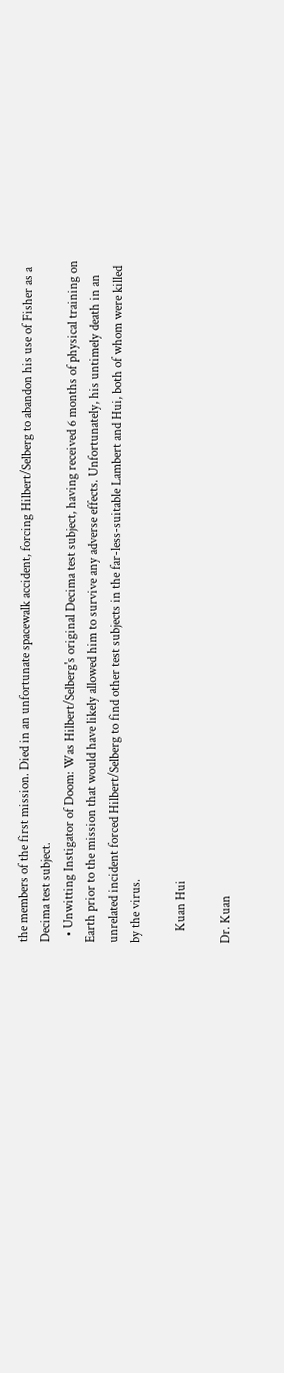the members of the first mission. Died in an unfortunate spacewalk accident, forcing Hilbert/Selberg to abandon his use of Fisher as a Decima test subject.
  • Unwitting Instigator of Doom: Was Hilbert/Selberg's original Decima test subject, having received 6 months of physical training on Earth prior to the mission that would have likely allowed him to survive any adverse effects. Unfortunately, his untimely death in an unrelated incident forced Hilbert/Selberg to find other test subjects in the far-less-suitable Lambert and Hui, both of whom were killed by the virus.

    Kuan Hui

Dr. Kuan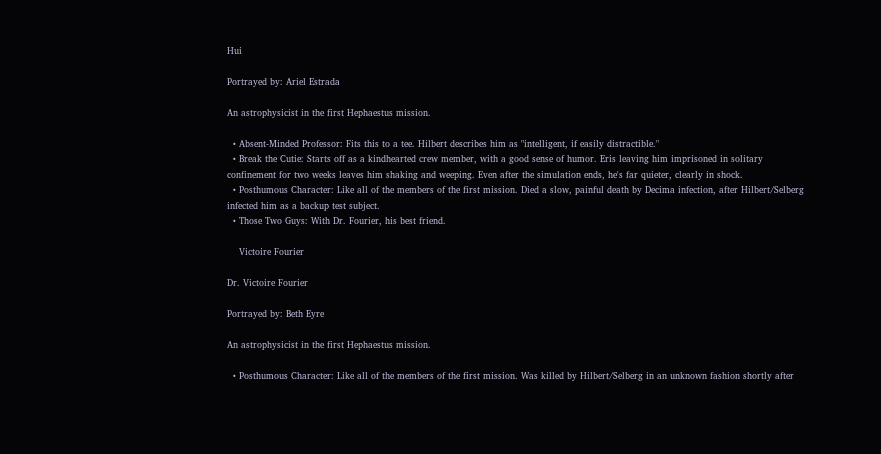Hui

Portrayed by: Ariel Estrada

An astrophysicist in the first Hephaestus mission.

  • Absent-Minded Professor: Fits this to a tee. Hilbert describes him as "intelligent, if easily distractible."
  • Break the Cutie: Starts off as a kindhearted crew member, with a good sense of humor. Eris leaving him imprisoned in solitary confinement for two weeks leaves him shaking and weeping. Even after the simulation ends, he's far quieter, clearly in shock.
  • Posthumous Character: Like all of the members of the first mission. Died a slow, painful death by Decima infection, after Hilbert/Selberg infected him as a backup test subject.
  • Those Two Guys: With Dr. Fourier, his best friend.

    Victoire Fourier

Dr. Victoire Fourier

Portrayed by: Beth Eyre

An astrophysicist in the first Hephaestus mission.

  • Posthumous Character: Like all of the members of the first mission. Was killed by Hilbert/Selberg in an unknown fashion shortly after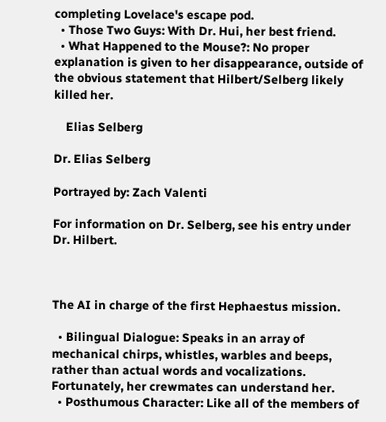completing Lovelace's escape pod.
  • Those Two Guys: With Dr. Hui, her best friend.
  • What Happened to the Mouse?: No proper explanation is given to her disappearance, outside of the obvious statement that Hilbert/Selberg likely killed her.

    Elias Selberg

Dr. Elias Selberg

Portrayed by: Zach Valenti

For information on Dr. Selberg, see his entry under Dr. Hilbert.



The AI in charge of the first Hephaestus mission.

  • Bilingual Dialogue: Speaks in an array of mechanical chirps, whistles, warbles and beeps, rather than actual words and vocalizations. Fortunately, her crewmates can understand her.
  • Posthumous Character: Like all of the members of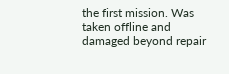the first mission. Was taken offline and damaged beyond repair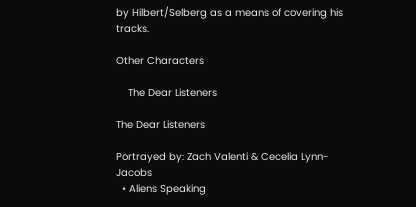by Hilbert/Selberg as a means of covering his tracks.

Other Characters

    The Dear Listeners

The Dear Listeners

Portrayed by: Zach Valenti & Cecelia Lynn-Jacobs
  • Aliens Speaking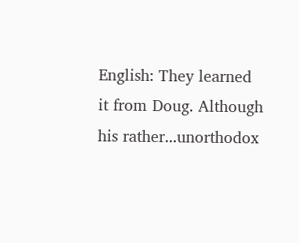English: They learned it from Doug. Although his rather...unorthodox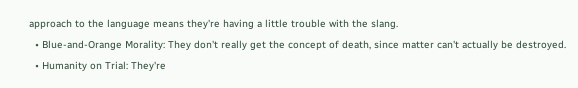approach to the language means they're having a little trouble with the slang.
  • Blue-and-Orange Morality: They don't really get the concept of death, since matter can't actually be destroyed.
  • Humanity on Trial: They're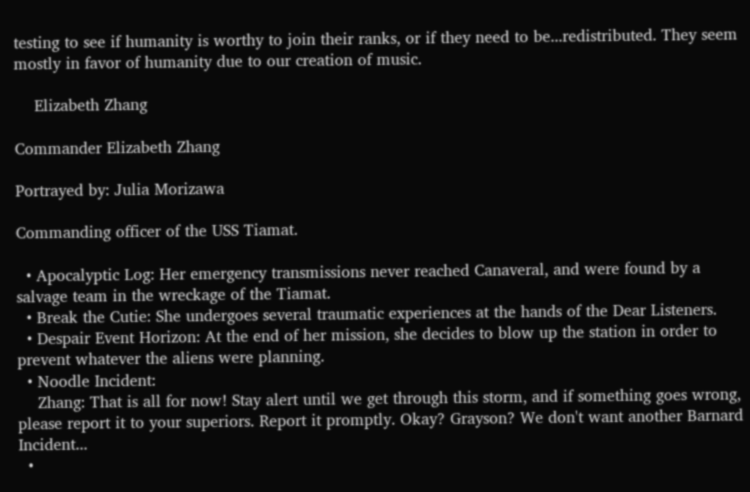testing to see if humanity is worthy to join their ranks, or if they need to be...redistributed. They seem mostly in favor of humanity due to our creation of music.

    Elizabeth Zhang

Commander Elizabeth Zhang

Portrayed by: Julia Morizawa

Commanding officer of the USS Tiamat.

  • Apocalyptic Log: Her emergency transmissions never reached Canaveral, and were found by a salvage team in the wreckage of the Tiamat.
  • Break the Cutie: She undergoes several traumatic experiences at the hands of the Dear Listeners.
  • Despair Event Horizon: At the end of her mission, she decides to blow up the station in order to prevent whatever the aliens were planning.
  • Noodle Incident:
    Zhang: That is all for now! Stay alert until we get through this storm, and if something goes wrong, please report it to your superiors. Report it promptly. Okay? Grayson? We don't want another Barnard Incident...
  •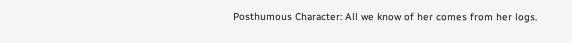Posthumous Character: All we know of her comes from her logs.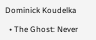Dominick Koudelka

  • The Ghost: Never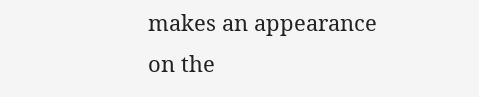makes an appearance on the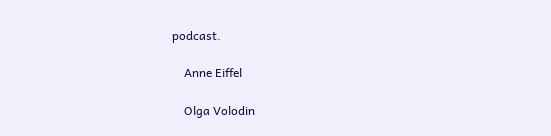podcast.

    Anne Eiffel

    Olga Volodin